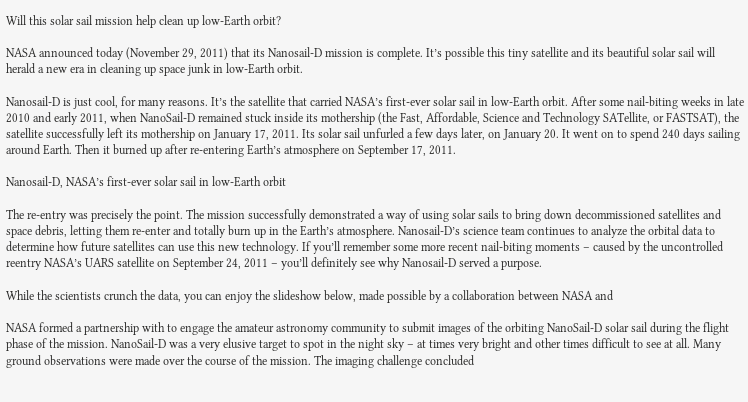Will this solar sail mission help clean up low-Earth orbit?

NASA announced today (November 29, 2011) that its Nanosail-D mission is complete. It’s possible this tiny satellite and its beautiful solar sail will herald a new era in cleaning up space junk in low-Earth orbit.

Nanosail-D is just cool, for many reasons. It’s the satellite that carried NASA’s first-ever solar sail in low-Earth orbit. After some nail-biting weeks in late 2010 and early 2011, when NanoSail-D remained stuck inside its mothership (the Fast, Affordable, Science and Technology SATellite, or FASTSAT), the satellite successfully left its mothership on January 17, 2011. Its solar sail unfurled a few days later, on January 20. It went on to spend 240 days sailing around Earth. Then it burned up after re-entering Earth’s atmosphere on September 17, 2011.

Nanosail-D, NASA’s first-ever solar sail in low-Earth orbit

The re-entry was precisely the point. The mission successfully demonstrated a way of using solar sails to bring down decommissioned satellites and space debris, letting them re-enter and totally burn up in the Earth’s atmosphere. Nanosail-D’s science team continues to analyze the orbital data to determine how future satellites can use this new technology. If you’ll remember some more recent nail-biting moments – caused by the uncontrolled reentry NASA’s UARS satellite on September 24, 2011 – you’ll definitely see why Nanosail-D served a purpose.

While the scientists crunch the data, you can enjoy the slideshow below, made possible by a collaboration between NASA and

NASA formed a partnership with to engage the amateur astronomy community to submit images of the orbiting NanoSail-D solar sail during the flight phase of the mission. NanoSail-D was a very elusive target to spot in the night sky – at times very bright and other times difficult to see at all. Many ground observations were made over the course of the mission. The imaging challenge concluded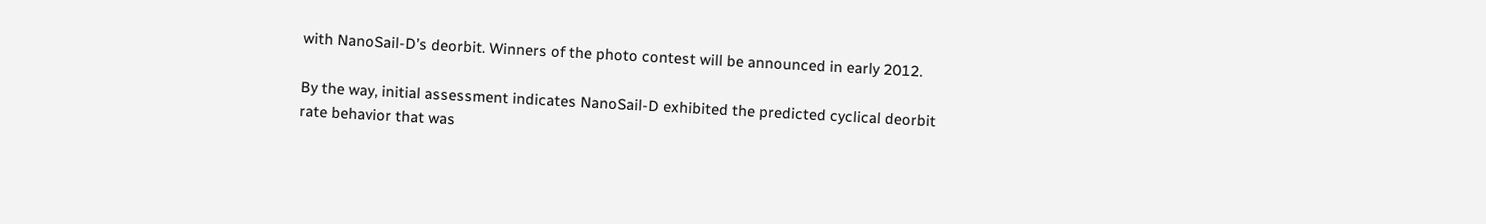with NanoSail-D’s deorbit. Winners of the photo contest will be announced in early 2012.

By the way, initial assessment indicates NanoSail-D exhibited the predicted cyclical deorbit rate behavior that was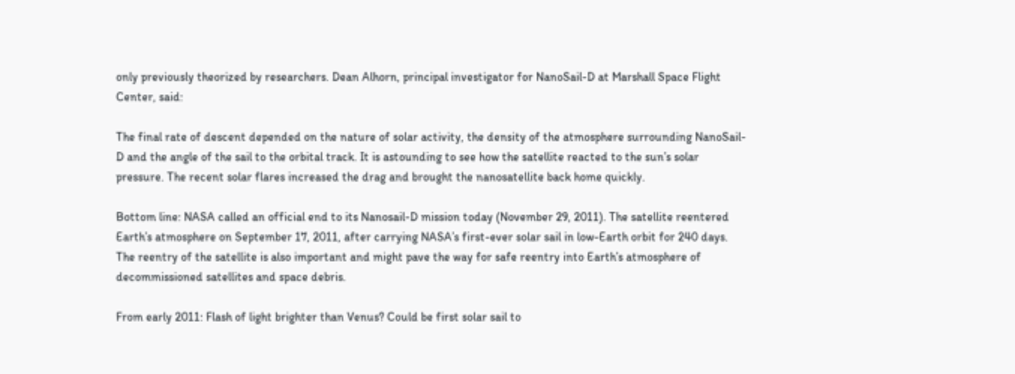only previously theorized by researchers. Dean Alhorn, principal investigator for NanoSail-D at Marshall Space Flight Center, said:

The final rate of descent depended on the nature of solar activity, the density of the atmosphere surrounding NanoSail-D and the angle of the sail to the orbital track. It is astounding to see how the satellite reacted to the sun’s solar pressure. The recent solar flares increased the drag and brought the nanosatellite back home quickly.

Bottom line: NASA called an official end to its Nanosail-D mission today (November 29, 2011). The satellite reentered Earth’s atmosphere on September 17, 2011, after carrying NASA’s first-ever solar sail in low-Earth orbit for 240 days. The reentry of the satellite is also important and might pave the way for safe reentry into Earth’s atmosphere of decommissioned satellites and space debris.

From early 2011: Flash of light brighter than Venus? Could be first solar sail to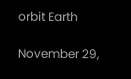orbit Earth

November 29,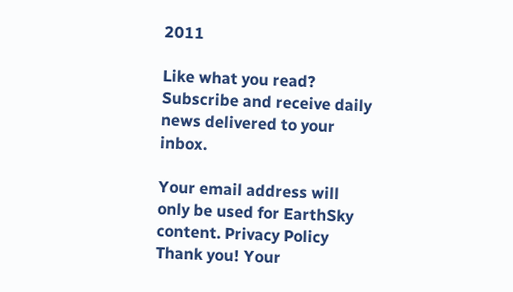2011

Like what you read?
Subscribe and receive daily news delivered to your inbox.

Your email address will only be used for EarthSky content. Privacy Policy
Thank you! Your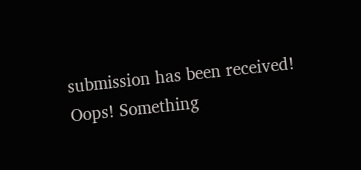submission has been received!
Oops! Something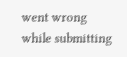went wrong while submitting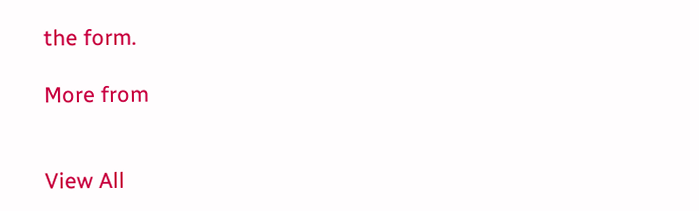the form.

More from


View All